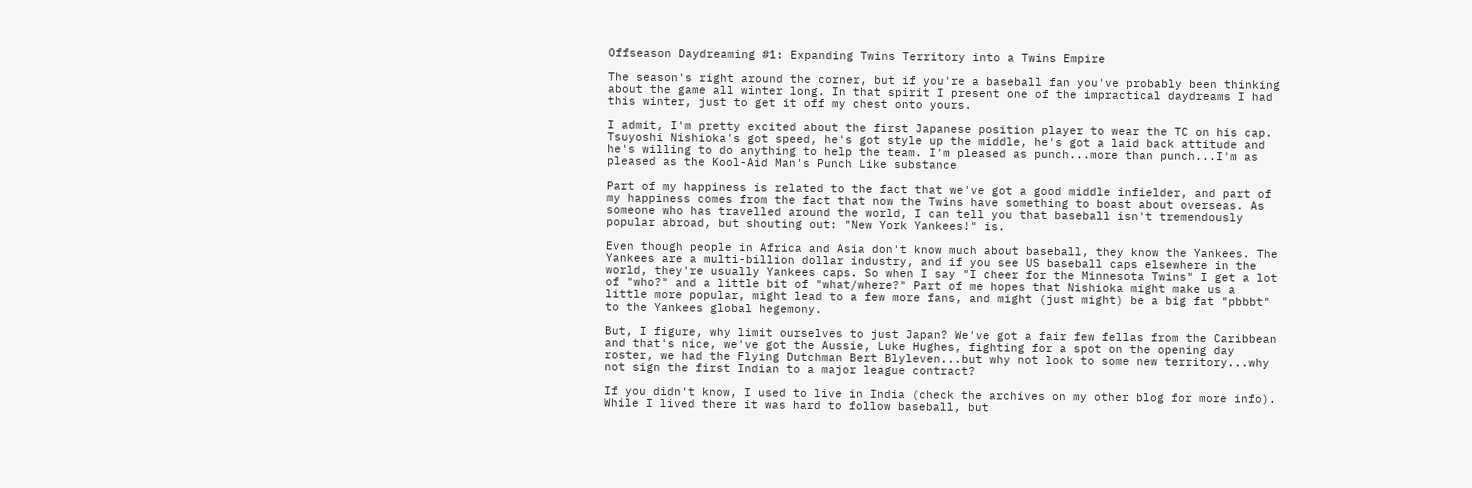Offseason Daydreaming #1: Expanding Twins Territory into a Twins Empire

The season's right around the corner, but if you're a baseball fan you've probably been thinking about the game all winter long. In that spirit I present one of the impractical daydreams I had this winter, just to get it off my chest onto yours.

I admit, I'm pretty excited about the first Japanese position player to wear the TC on his cap. Tsuyoshi Nishioka's got speed, he's got style up the middle, he's got a laid back attitude and he's willing to do anything to help the team. I'm pleased as punch...more than punch...I'm as pleased as the Kool-Aid Man's Punch Like substance

Part of my happiness is related to the fact that we've got a good middle infielder, and part of my happiness comes from the fact that now the Twins have something to boast about overseas. As someone who has travelled around the world, I can tell you that baseball isn't tremendously popular abroad, but shouting out: "New York Yankees!" is.

Even though people in Africa and Asia don't know much about baseball, they know the Yankees. The Yankees are a multi-billion dollar industry, and if you see US baseball caps elsewhere in the world, they're usually Yankees caps. So when I say "I cheer for the Minnesota Twins" I get a lot of "who?" and a little bit of "what/where?" Part of me hopes that Nishioka might make us a little more popular, might lead to a few more fans, and might (just might) be a big fat "pbbbt" to the Yankees global hegemony.

But, I figure, why limit ourselves to just Japan? We've got a fair few fellas from the Caribbean and that's nice, we've got the Aussie, Luke Hughes, fighting for a spot on the opening day roster, we had the Flying Dutchman Bert Blyleven...but why not look to some new territory...why not sign the first Indian to a major league contract?

If you didn't know, I used to live in India (check the archives on my other blog for more info). While I lived there it was hard to follow baseball, but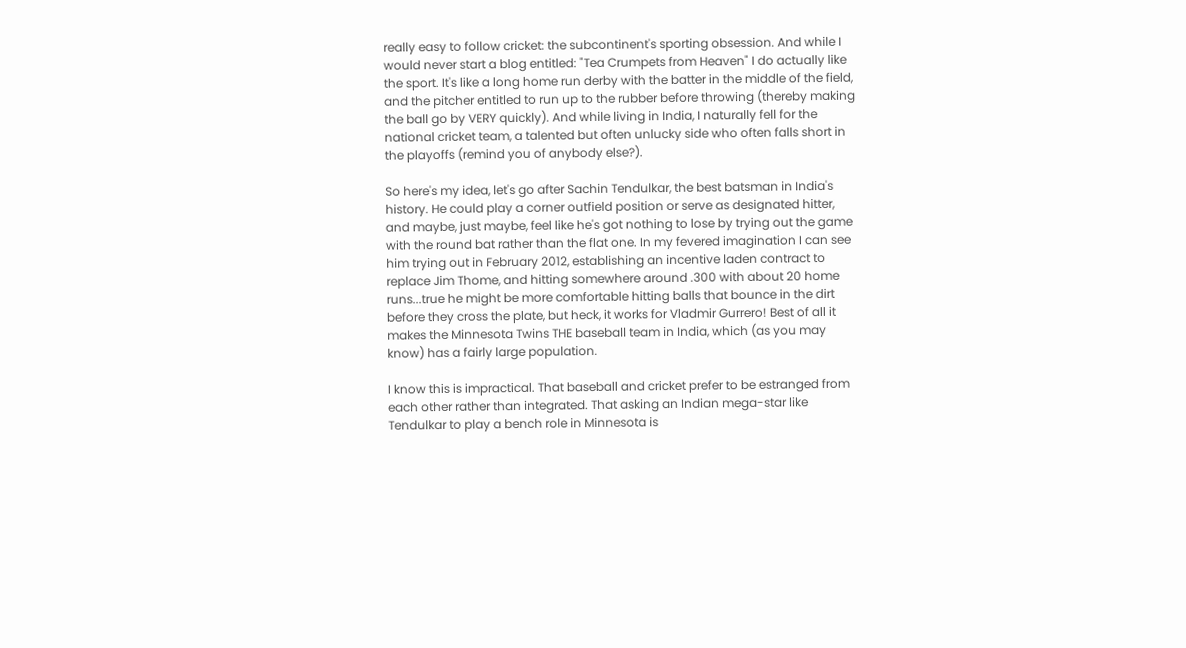really easy to follow cricket: the subcontinent's sporting obsession. And while I would never start a blog entitled: "Tea Crumpets from Heaven" I do actually like the sport. It's like a long home run derby with the batter in the middle of the field, and the pitcher entitled to run up to the rubber before throwing (thereby making the ball go by VERY quickly). And while living in India, I naturally fell for the national cricket team, a talented but often unlucky side who often falls short in the playoffs (remind you of anybody else?).

So here's my idea, let's go after Sachin Tendulkar, the best batsman in India's history. He could play a corner outfield position or serve as designated hitter, and maybe, just maybe, feel like he's got nothing to lose by trying out the game with the round bat rather than the flat one. In my fevered imagination I can see him trying out in February 2012, establishing an incentive laden contract to replace Jim Thome, and hitting somewhere around .300 with about 20 home runs...true he might be more comfortable hitting balls that bounce in the dirt before they cross the plate, but heck, it works for Vladmir Gurrero! Best of all it makes the Minnesota Twins THE baseball team in India, which (as you may know) has a fairly large population.

I know this is impractical. That baseball and cricket prefer to be estranged from each other rather than integrated. That asking an Indian mega-star like Tendulkar to play a bench role in Minnesota is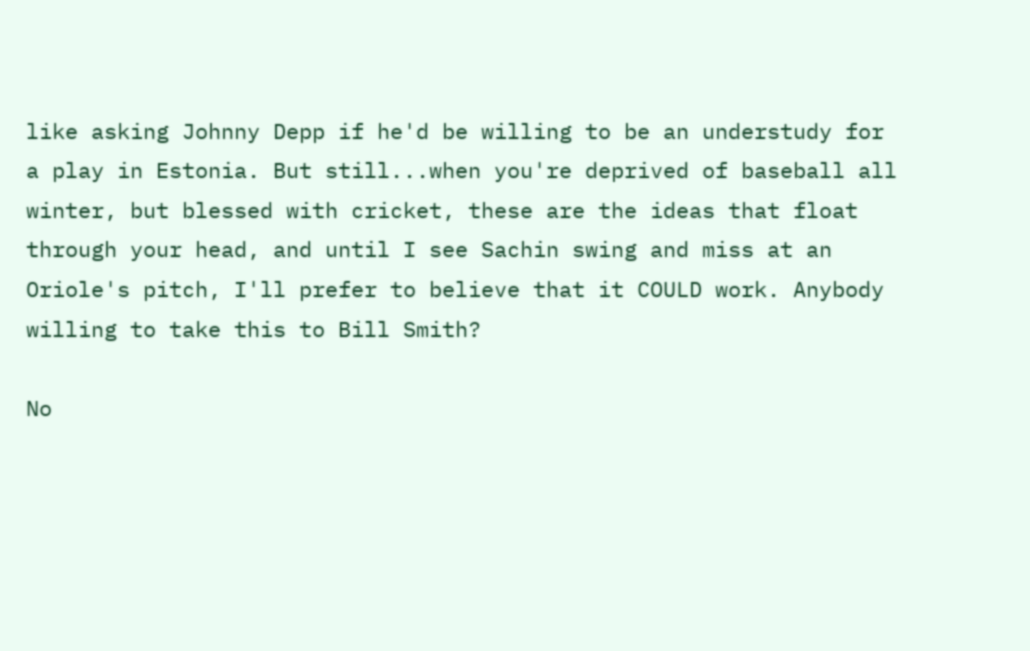like asking Johnny Depp if he'd be willing to be an understudy for a play in Estonia. But still...when you're deprived of baseball all winter, but blessed with cricket, these are the ideas that float through your head, and until I see Sachin swing and miss at an Oriole's pitch, I'll prefer to believe that it COULD work. Anybody willing to take this to Bill Smith?

No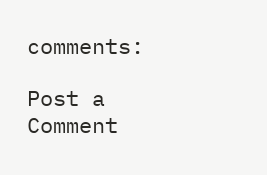comments:

Post a Comment